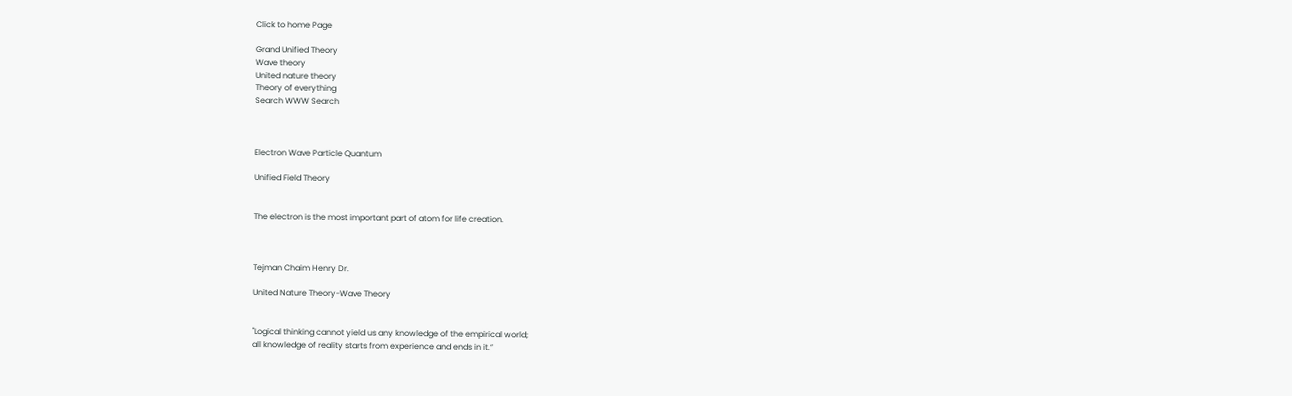Click to home Page

Grand Unified Theory
Wave theory
United nature theory
Theory of everything
Search WWW Search



Electron Wave Particle Quantum

Unified Field Theory


The electron is the most important part of atom for life creation.



Tejman Chaim Henry Dr.

United Nature Theory-Wave Theory


"Logical thinking cannot yield us any knowledge of the empirical world;
all knowledge of reality starts from experience and ends in it.”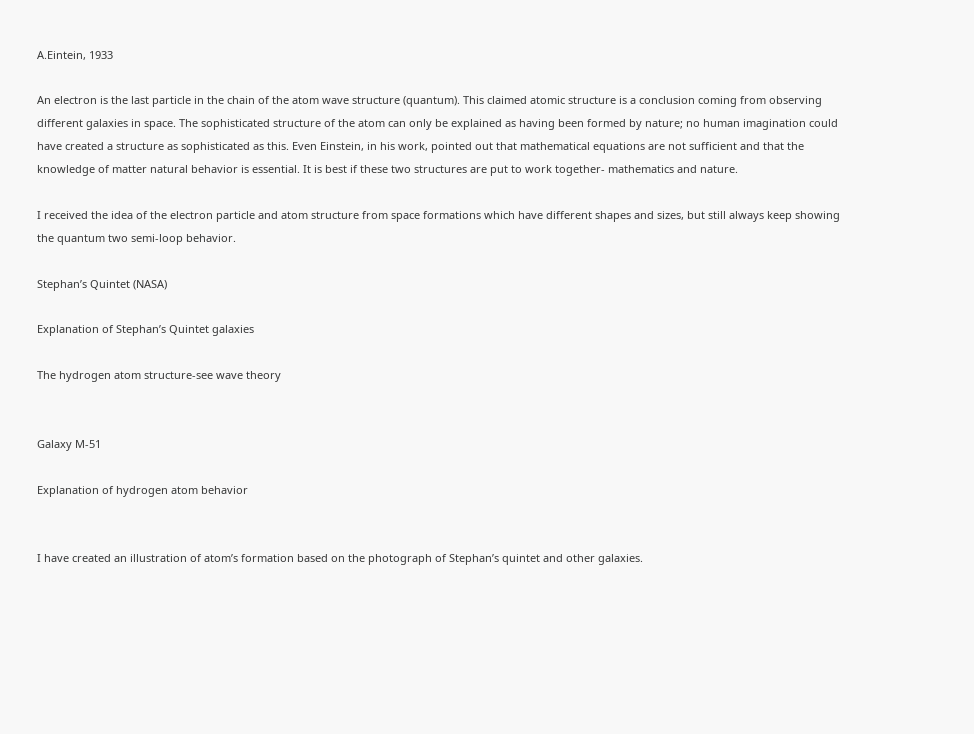A.Eintein, 1933

An electron is the last particle in the chain of the atom wave structure (quantum). This claimed atomic structure is a conclusion coming from observing different galaxies in space. The sophisticated structure of the atom can only be explained as having been formed by nature; no human imagination could have created a structure as sophisticated as this. Even Einstein, in his work, pointed out that mathematical equations are not sufficient and that the knowledge of matter natural behavior is essential. It is best if these two structures are put to work together- mathematics and nature.

I received the idea of the electron particle and atom structure from space formations which have different shapes and sizes, but still always keep showing the quantum two semi-loop behavior.

Stephan’s Quintet (NASA)

Explanation of Stephan’s Quintet galaxies

The hydrogen atom structure-see wave theory


Galaxy M-51

Explanation of hydrogen atom behavior


I have created an illustration of atom’s formation based on the photograph of Stephan’s quintet and other galaxies.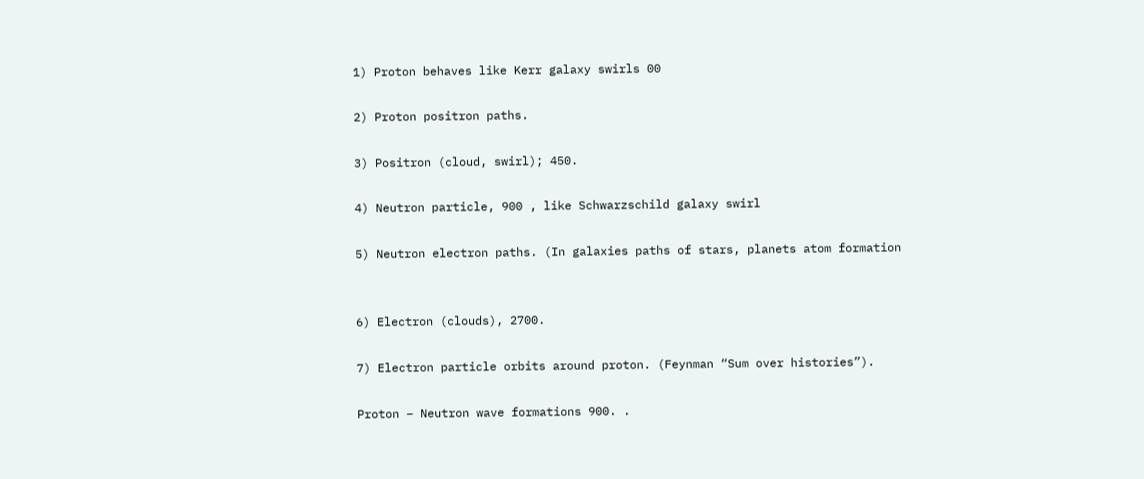1) Proton behaves like Kerr galaxy swirls 00

2) Proton positron paths.

3) Positron (cloud, swirl); 450.

4) Neutron particle, 900 , like Schwarzschild galaxy swirl

5) Neutron electron paths. (In galaxies paths of stars, planets atom formation


6) Electron (clouds), 2700.

7) Electron particle orbits around proton. (Feynman “Sum over histories”).

Proton – Neutron wave formations 900. .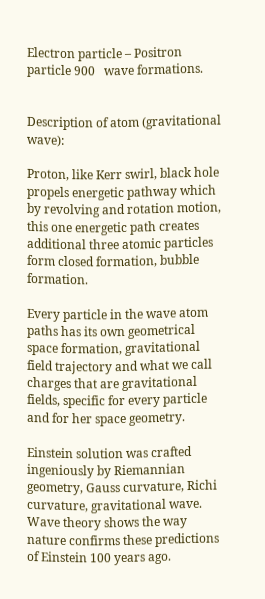Electron particle – Positron particle 900   wave formations.


Description of atom (gravitational wave):

Proton, like Kerr swirl, black hole propels energetic pathway which by revolving and rotation motion, this one energetic path creates additional three atomic particles form closed formation, bubble formation.

Every particle in the wave atom paths has its own geometrical space formation, gravitational field trajectory and what we call charges that are gravitational fields, specific for every particle and for her space geometry.

Einstein solution was crafted ingeniously by Riemannian geometry, Gauss curvature, Richi curvature, gravitational wave. Wave theory shows the way nature confirms these predictions of Einstein 100 years ago.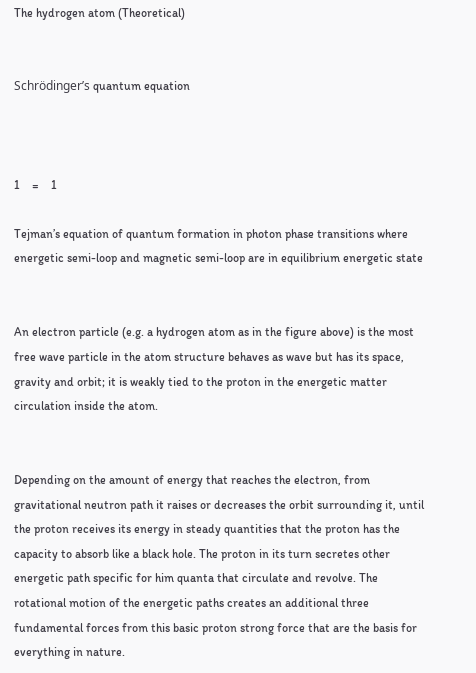The hydrogen atom (Theoretical)


Schrödinger’s quantum equation



1    =    1

Tejman’s equation of quantum formation in photon phase transitions where energetic semi-loop and magnetic semi-loop are in equilibrium energetic state


An electron particle (e.g. a hydrogen atom as in the figure above) is the most free wave particle in the atom structure behaves as wave but has its space, gravity and orbit; it is weakly tied to the proton in the energetic matter circulation inside the atom.


Depending on the amount of energy that reaches the electron, from gravitational neutron path it raises or decreases the orbit surrounding it, until the proton receives its energy in steady quantities that the proton has the capacity to absorb like a black hole. The proton in its turn secretes other energetic path specific for him quanta that circulate and revolve. The rotational motion of the energetic paths creates an additional three fundamental forces from this basic proton strong force that are the basis for everything in nature.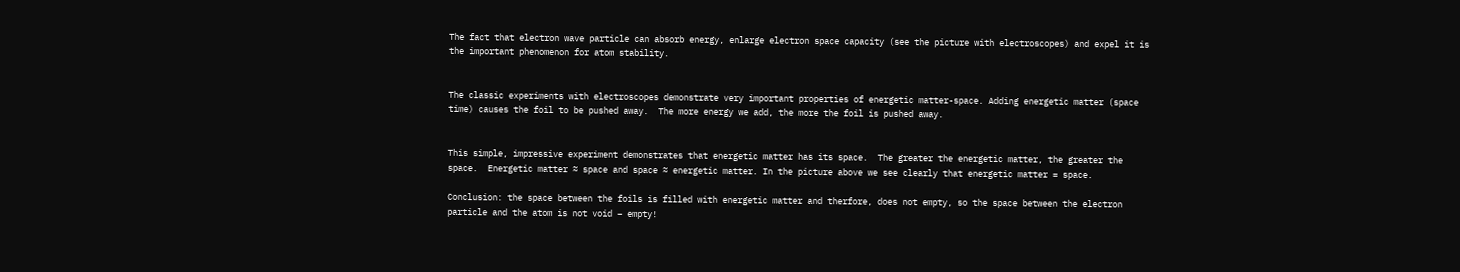The fact that electron wave particle can absorb energy, enlarge electron space capacity (see the picture with electroscopes) and expel it is the important phenomenon for atom stability.


The classic experiments with electroscopes demonstrate very important properties of energetic matter-space. Adding energetic matter (space time) causes the foil to be pushed away.  The more energy we add, the more the foil is pushed away.


This simple, impressive experiment demonstrates that energetic matter has its space.  The greater the energetic matter, the greater the space.  Energetic matter ≈ space and space ≈ energetic matter. In the picture above we see clearly that energetic matter = space.

Conclusion: the space between the foils is filled with energetic matter and therfore, does not empty, so the space between the electron particle and the atom is not void – empty!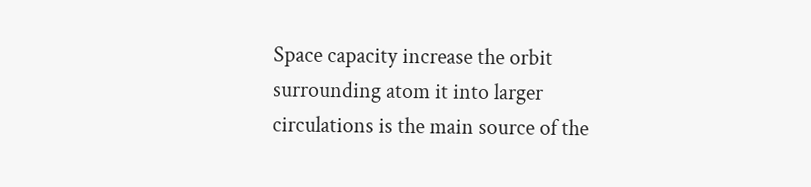Space capacity increase the orbit surrounding atom it into larger circulations is the main source of the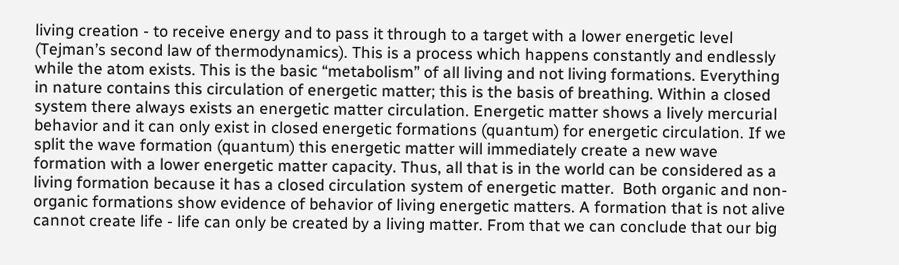living creation - to receive energy and to pass it through to a target with a lower energetic level (Tejman’s second law of thermodynamics). This is a process which happens constantly and endlessly while the atom exists. This is the basic “metabolism” of all living and not living formations. Everything in nature contains this circulation of energetic matter; this is the basis of breathing. Within a closed system there always exists an energetic matter circulation. Energetic matter shows a lively mercurial behavior and it can only exist in closed energetic formations (quantum) for energetic circulation. If we split the wave formation (quantum) this energetic matter will immediately create a new wave formation with a lower energetic matter capacity. Thus, all that is in the world can be considered as a living formation because it has a closed circulation system of energetic matter.  Both organic and non-organic formations show evidence of behavior of living energetic matters. A formation that is not alive cannot create life - life can only be created by a living matter. From that we can conclude that our big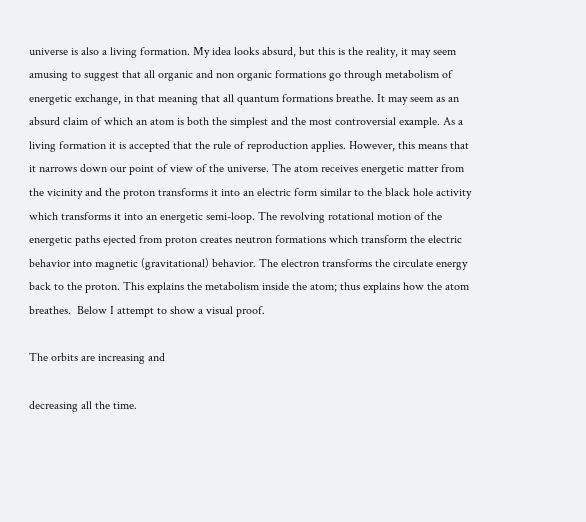universe is also a living formation. My idea looks absurd, but this is the reality, it may seem amusing to suggest that all organic and non organic formations go through metabolism of energetic exchange, in that meaning that all quantum formations breathe. It may seem as an absurd claim of which an atom is both the simplest and the most controversial example. As a living formation it is accepted that the rule of reproduction applies. However, this means that it narrows down our point of view of the universe. The atom receives energetic matter from the vicinity and the proton transforms it into an electric form similar to the black hole activity which transforms it into an energetic semi-loop. The revolving rotational motion of the energetic paths ejected from proton creates neutron formations which transform the electric behavior into magnetic (gravitational) behavior. The electron transforms the circulate energy back to the proton. This explains the metabolism inside the atom; thus explains how the atom breathes.  Below I attempt to show a visual proof.

The orbits are increasing and

decreasing all the time.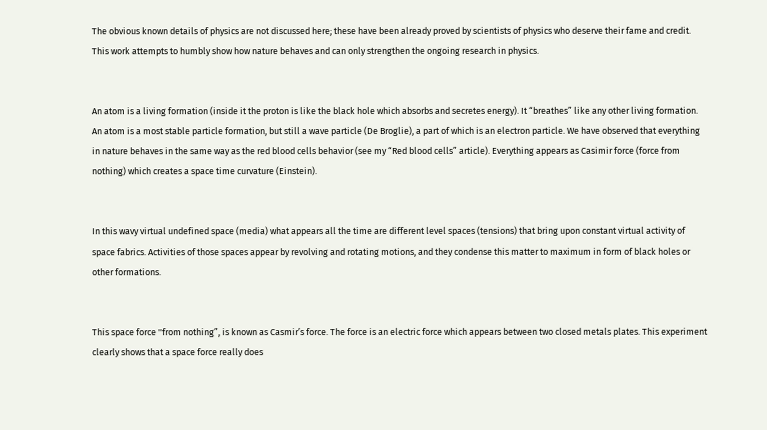The obvious known details of physics are not discussed here; these have been already proved by scientists of physics who deserve their fame and credit. This work attempts to humbly show how nature behaves and can only strengthen the ongoing research in physics.


An atom is a living formation (inside it the proton is like the black hole which absorbs and secretes energy). It “breathes” like any other living formation. An atom is a most stable particle formation, but still a wave particle (De Broglie), a part of which is an electron particle. We have observed that everything in nature behaves in the same way as the red blood cells behavior (see my “Red blood cells” article). Everything appears as Casimir force (force from nothing) which creates a space time curvature (Einstein).


In this wavy virtual undefined space (media) what appears all the time are different level spaces (tensions) that bring upon constant virtual activity of space fabrics. Activities of those spaces appear by revolving and rotating motions, and they condense this matter to maximum in form of black holes or other formations.


This space force ''from nothing”, is known as Casmir’s force. The force is an electric force which appears between two closed metals plates. This experiment clearly shows that a space force really does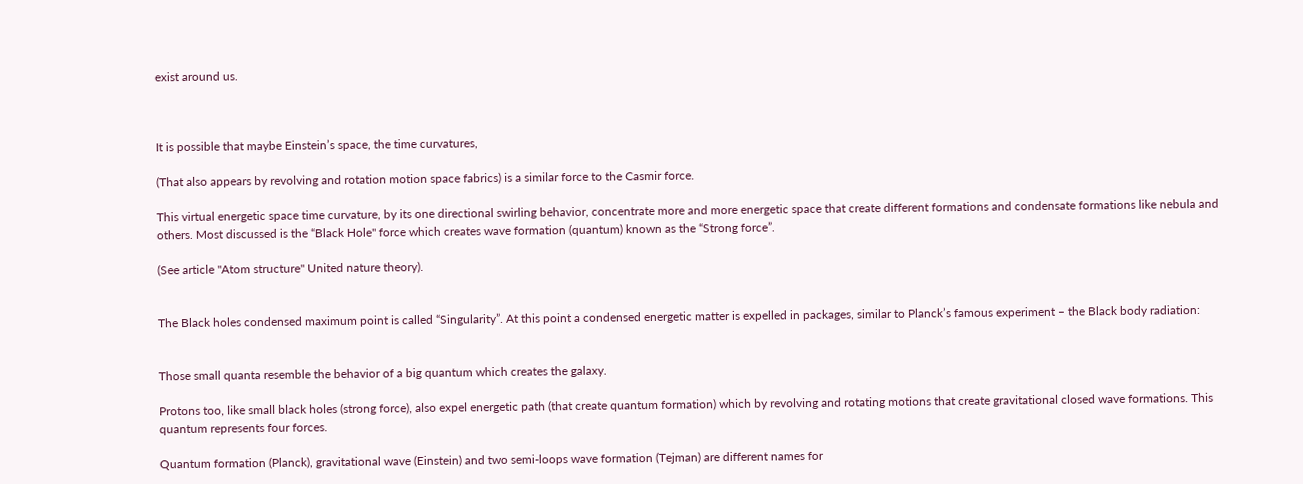exist around us.



It is possible that maybe Einstein’s space, the time curvatures,

(That also appears by revolving and rotation motion space fabrics) is a similar force to the Casmir force.

This virtual energetic space time curvature, by its one directional swirling behavior, concentrate more and more energetic space that create different formations and condensate formations like nebula and others. Most discussed is the “Black Hole" force which creates wave formation (quantum) known as the “Strong force”.

(See article ''Atom structure'' United nature theory).


The Black holes condensed maximum point is called “Singularity”. At this point a condensed energetic matter is expelled in packages, similar to Planck’s famous experiment – the Black body radiation:


Those small quanta resemble the behavior of a big quantum which creates the galaxy.

Protons too, like small black holes (strong force), also expel energetic path (that create quantum formation) which by revolving and rotating motions that create gravitational closed wave formations. This quantum represents four forces.

Quantum formation (Planck), gravitational wave (Einstein) and two semi-loops wave formation (Tejman) are different names for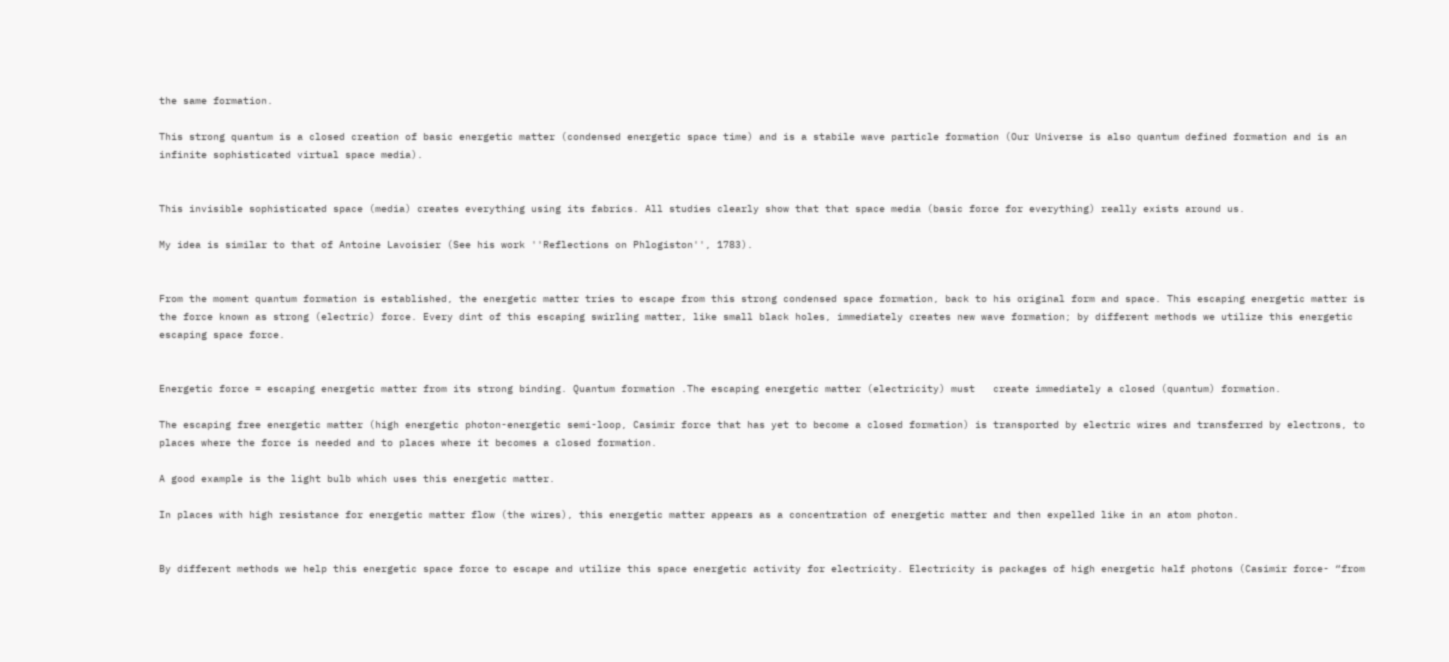the same formation.

This strong quantum is a closed creation of basic energetic matter (condensed energetic space time) and is a stabile wave particle formation (Our Universe is also quantum defined formation and is an infinite sophisticated virtual space media).


This invisible sophisticated space (media) creates everything using its fabrics. All studies clearly show that that space media (basic force for everything) really exists around us.

My idea is similar to that of Antoine Lavoisier (See his work ''Reflections on Phlogiston'', 1783).


From the moment quantum formation is established, the energetic matter tries to escape from this strong condensed space formation, back to his original form and space. This escaping energetic matter is the force known as strong (electric) force. Every dint of this escaping swirling matter, like small black holes, immediately creates new wave formation; by different methods we utilize this energetic escaping space force.


Energetic force = escaping energetic matter from its strong binding. Quantum formation .The escaping energetic matter (electricity) must   create immediately a closed (quantum) formation.

The escaping free energetic matter (high energetic photon-energetic semi-loop, Casimir force that has yet to become a closed formation) is transported by electric wires and transferred by electrons, to places where the force is needed and to places where it becomes a closed formation.

A good example is the light bulb which uses this energetic matter.

In places with high resistance for energetic matter flow (the wires), this energetic matter appears as a concentration of energetic matter and then expelled like in an atom photon.


By different methods we help this energetic space force to escape and utilize this space energetic activity for electricity. Electricity is packages of high energetic half photons (Casimir force- “from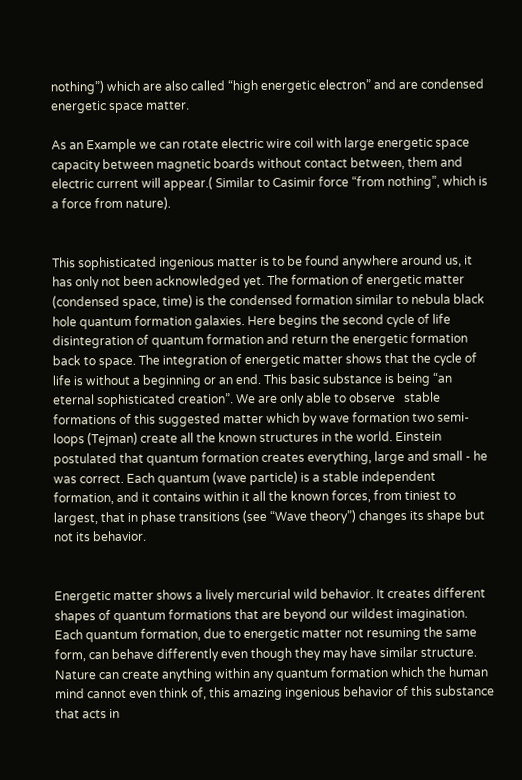nothing”) which are also called “high energetic electron” and are condensed energetic space matter.

As an Example we can rotate electric wire coil with large energetic space capacity between magnetic boards without contact between, them and electric current will appear.( Similar to Casimir force “from nothing”, which is a force from nature).


This sophisticated ingenious matter is to be found anywhere around us, it has only not been acknowledged yet. The formation of energetic matter (condensed space, time) is the condensed formation similar to nebula black hole quantum formation galaxies. Here begins the second cycle of life disintegration of quantum formation and return the energetic formation back to space. The integration of energetic matter shows that the cycle of life is without a beginning or an end. This basic substance is being “an eternal sophisticated creation”. We are only able to observe   stable formations of this suggested matter which by wave formation two semi-loops (Tejman) create all the known structures in the world. Einstein postulated that quantum formation creates everything, large and small - he was correct. Each quantum (wave particle) is a stable independent formation, and it contains within it all the known forces, from tiniest to largest, that in phase transitions (see “Wave theory”) changes its shape but not its behavior.


Energetic matter shows a lively mercurial wild behavior. It creates different shapes of quantum formations that are beyond our wildest imagination. Each quantum formation, due to energetic matter not resuming the same form, can behave differently even though they may have similar structure. Nature can create anything within any quantum formation which the human mind cannot even think of, this amazing ingenious behavior of this substance that acts in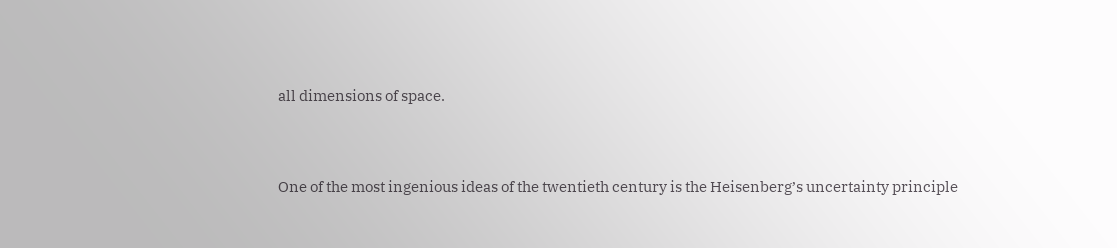all dimensions of space.


One of the most ingenious ideas of the twentieth century is the Heisenberg’s uncertainty principle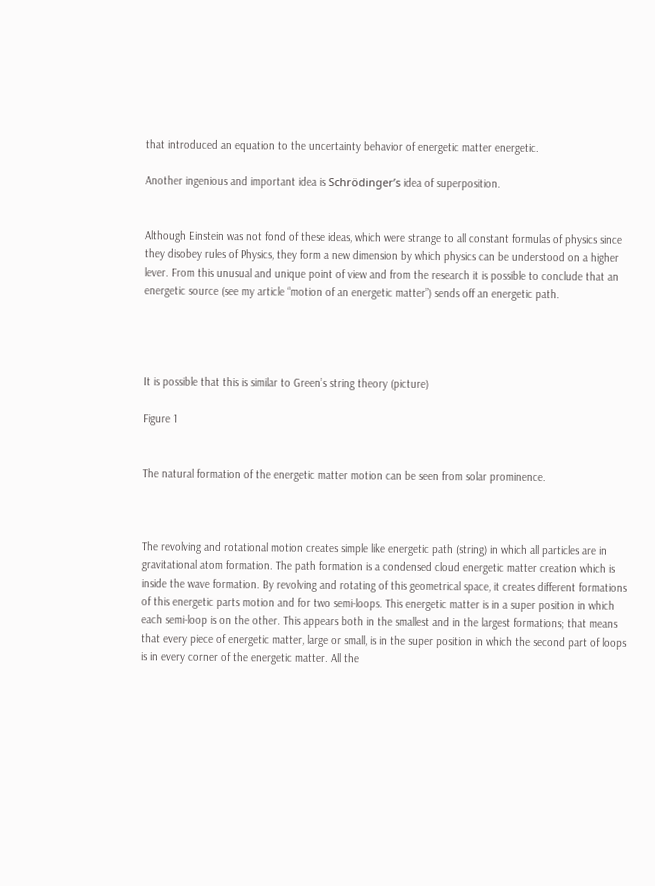that introduced an equation to the uncertainty behavior of energetic matter energetic.

Another ingenious and important idea is Schrödinger’s idea of superposition.


Although Einstein was not fond of these ideas, which were strange to all constant formulas of physics since they disobey rules of Physics, they form a new dimension by which physics can be understood on a higher lever. From this unusual and unique point of view and from the research it is possible to conclude that an energetic source (see my article “motion of an energetic matter”) sends off an energetic path.




It is possible that this is similar to Green’s string theory (picture)

Figure 1


The natural formation of the energetic matter motion can be seen from solar prominence.



The revolving and rotational motion creates simple like energetic path (string) in which all particles are in gravitational atom formation. The path formation is a condensed cloud energetic matter creation which is inside the wave formation. By revolving and rotating of this geometrical space, it creates different formations of this energetic parts motion and for two semi-loops. This energetic matter is in a super position in which each semi-loop is on the other. This appears both in the smallest and in the largest formations; that means that every piece of energetic matter, large or small, is in the super position in which the second part of loops is in every corner of the energetic matter. All the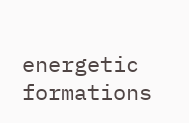energetic formations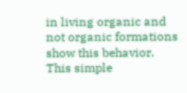in living organic and not organic formations show this behavior. This simple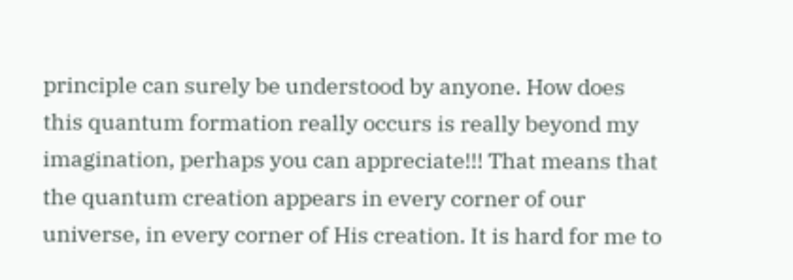principle can surely be understood by anyone. How does this quantum formation really occurs is really beyond my imagination, perhaps you can appreciate!!! That means that the quantum creation appears in every corner of our universe, in every corner of His creation. It is hard for me to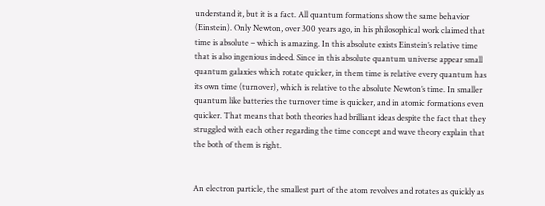understand it, but it is a fact. All quantum formations show the same behavior (Einstein). Only Newton, over 300 years ago, in his philosophical work claimed that time is absolute – which is amazing. In this absolute exists Einstein’s relative time that is also ingenious indeed. Since in this absolute quantum universe appear small quantum galaxies which rotate quicker, in them time is relative every quantum has its own time (turnover), which is relative to the absolute Newton’s time. In smaller quantum like batteries the turnover time is quicker, and in atomic formations even quicker. That means that both theories had brilliant ideas despite the fact that they struggled with each other regarding the time concept and wave theory explain that the both of them is right.


An electron particle, the smallest part of the atom revolves and rotates as quickly as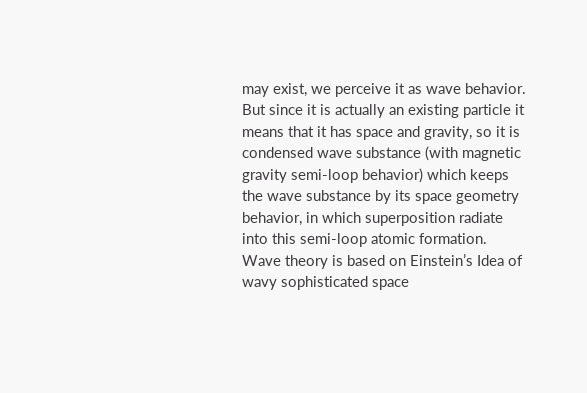may exist, we perceive it as wave behavior. But since it is actually an existing particle it means that it has space and gravity, so it is condensed wave substance (with magnetic gravity semi-loop behavior) which keeps the wave substance by its space geometry behavior, in which superposition radiate into this semi-loop atomic formation.  Wave theory is based on Einstein’s Idea of wavy sophisticated space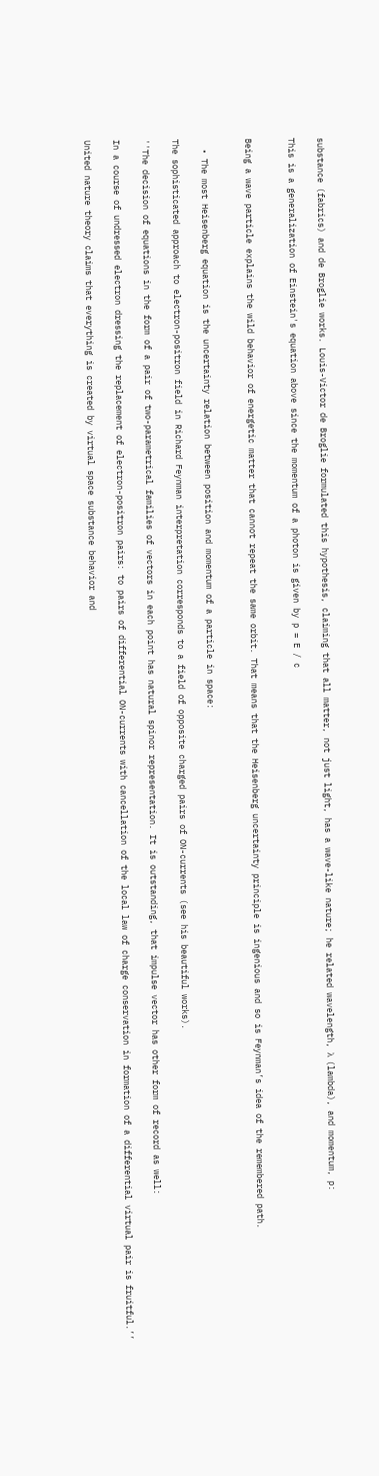substance (fabrics) and de Broglie works. Louis-Victor de Broglie formulated this hypothesis, claiming that all matter, not just light, has a wave-like nature; he related wavelength, λ (lambda), and momentum, p:

This is a generalization of Einstein's equation above since the momentum of a photon is given by p = E / c


Being a wave particle explains the wild behavior of energetic matter that cannot repeat the same orbit. That means that the Heisenberg uncertainty principle is ingenious and so is Feynman’s idea of the remembered path.


  • The most Heisenberg equation is the uncertainty relation between position and momentum of a particle in space:

The sophisticated approach to electron-positron field in Richard Feynman interpretation corresponds to a field of opposite charged pairs of ON-currents (see his beautiful works).

''The decision of equations in the form of a pair of two-parametrical families of vectors in each point has natural spinor representation. It is outstanding, that impulse vector has other form of record as well:

In a course of undressed electron dressing the replacement of electron-positron pairs: to pairs of differential ON-currents with cancellation of the local law of charge conservation in formation of a differential virtual pair is fruitful.’’

United nature theory claims that everything is created by virtual space substance behavior and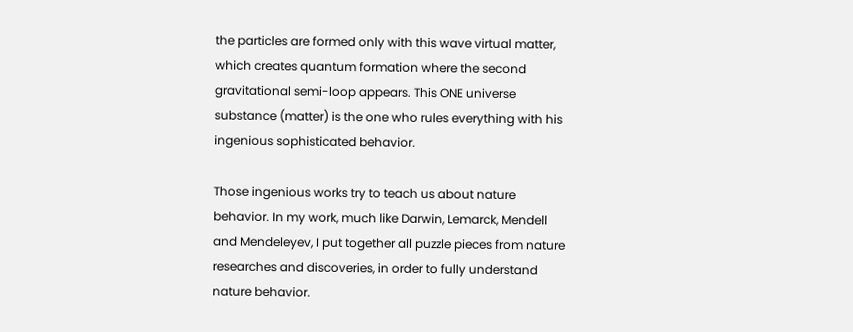the particles are formed only with this wave virtual matter, which creates quantum formation where the second gravitational semi-loop appears. This ONE universe substance (matter) is the one who rules everything with his ingenious sophisticated behavior.

Those ingenious works try to teach us about nature behavior. In my work, much like Darwin, Lemarck, Mendell and Mendeleyev, I put together all puzzle pieces from nature researches and discoveries, in order to fully understand nature behavior.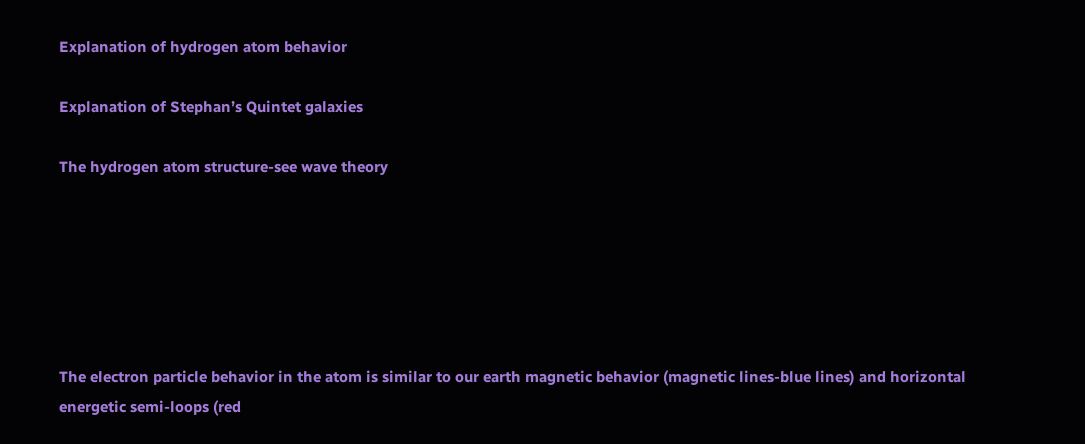Explanation of hydrogen atom behavior

Explanation of Stephan’s Quintet galaxies

The hydrogen atom structure-see wave theory






The electron particle behavior in the atom is similar to our earth magnetic behavior (magnetic lines-blue lines) and horizontal energetic semi-loops (red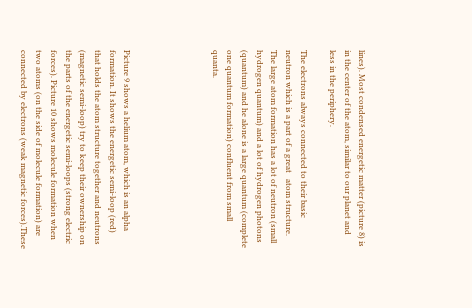lines). Most condensed energetic matter (picture 8) is in the center of the atom, similar to our planet and less in the periphery.

The electrons always connected to their basic neutron which is a part of a great   atom structure. The large atom formation has a lot of neutron (small hydrogen quantum) and a lot of hydrogen photons (quantum) and he alone is a large quantum (complete one quantum formation) confluent from small quanta.





Picture 9 shows a helium atom, which is an alpha formation. It shows the energetic semi-loop (red) that holds the atom structure together and neutrons (magnetic semi-loop) try to keep their ownership on the parts of the energetic semi-loops (strong electric forces). Picture 10 shows molecule formation when two atoms (on the side of molecule formation) are connected by electrons (weak magnetic forces).These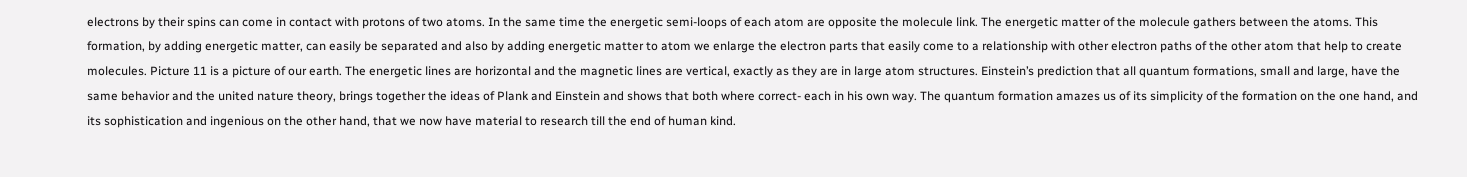electrons by their spins can come in contact with protons of two atoms. In the same time the energetic semi-loops of each atom are opposite the molecule link. The energetic matter of the molecule gathers between the atoms. This formation, by adding energetic matter, can easily be separated and also by adding energetic matter to atom we enlarge the electron parts that easily come to a relationship with other electron paths of the other atom that help to create molecules. Picture 11 is a picture of our earth. The energetic lines are horizontal and the magnetic lines are vertical, exactly as they are in large atom structures. Einstein’s prediction that all quantum formations, small and large, have the same behavior and the united nature theory, brings together the ideas of Plank and Einstein and shows that both where correct- each in his own way. The quantum formation amazes us of its simplicity of the formation on the one hand, and its sophistication and ingenious on the other hand, that we now have material to research till the end of human kind.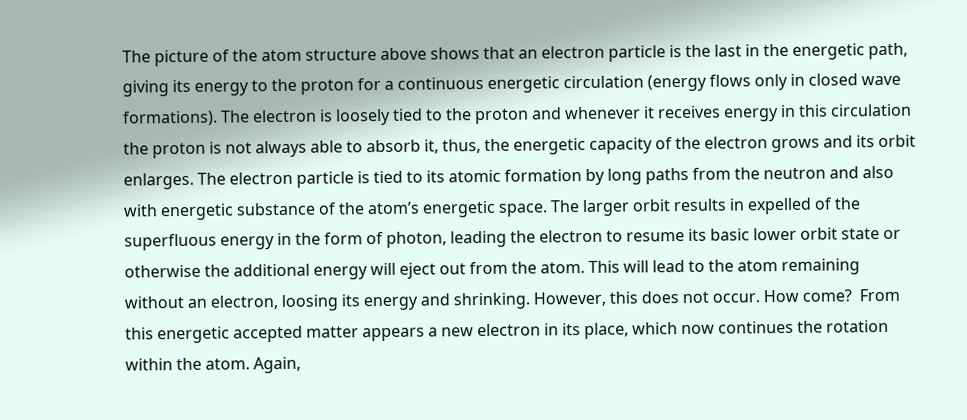The picture of the atom structure above shows that an electron particle is the last in the energetic path, giving its energy to the proton for a continuous energetic circulation (energy flows only in closed wave formations). The electron is loosely tied to the proton and whenever it receives energy in this circulation the proton is not always able to absorb it, thus, the energetic capacity of the electron grows and its orbit enlarges. The electron particle is tied to its atomic formation by long paths from the neutron and also with energetic substance of the atom’s energetic space. The larger orbit results in expelled of the superfluous energy in the form of photon, leading the electron to resume its basic lower orbit state or otherwise the additional energy will eject out from the atom. This will lead to the atom remaining without an electron, loosing its energy and shrinking. However, this does not occur. How come?  From this energetic accepted matter appears a new electron in its place, which now continues the rotation within the atom. Again,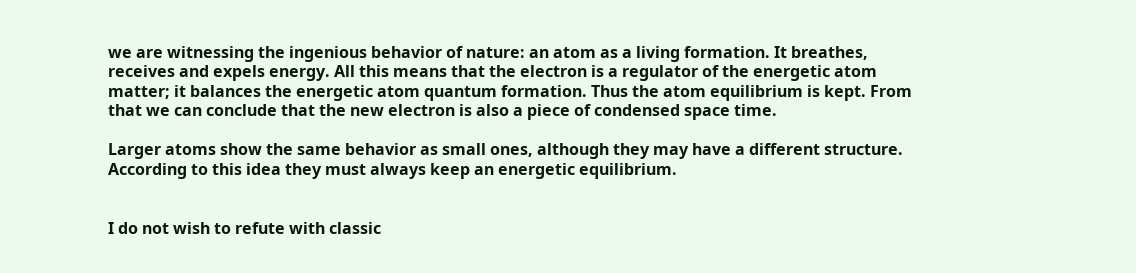we are witnessing the ingenious behavior of nature: an atom as a living formation. It breathes, receives and expels energy. All this means that the electron is a regulator of the energetic atom matter; it balances the energetic atom quantum formation. Thus the atom equilibrium is kept. From that we can conclude that the new electron is also a piece of condensed space time.

Larger atoms show the same behavior as small ones, although they may have a different structure. According to this idea they must always keep an energetic equilibrium.


I do not wish to refute with classic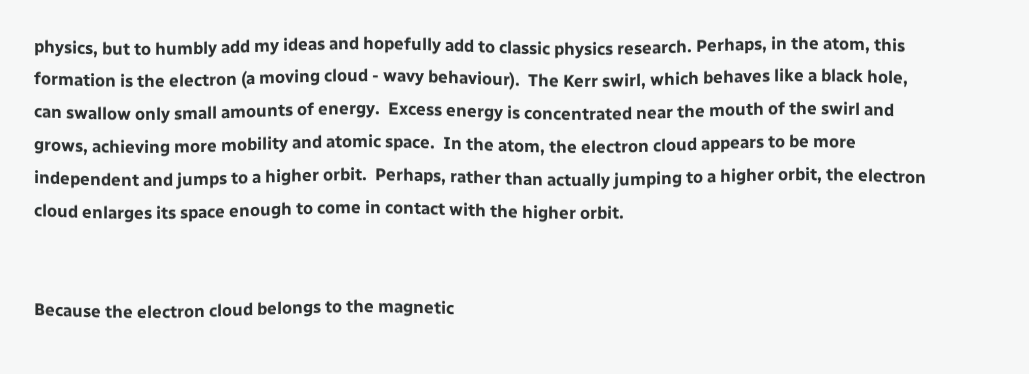physics, but to humbly add my ideas and hopefully add to classic physics research. Perhaps, in the atom, this formation is the electron (a moving cloud - wavy behaviour).  The Kerr swirl, which behaves like a black hole, can swallow only small amounts of energy.  Excess energy is concentrated near the mouth of the swirl and grows, achieving more mobility and atomic space.  In the atom, the electron cloud appears to be more independent and jumps to a higher orbit.  Perhaps, rather than actually jumping to a higher orbit, the electron cloud enlarges its space enough to come in contact with the higher orbit.


Because the electron cloud belongs to the magnetic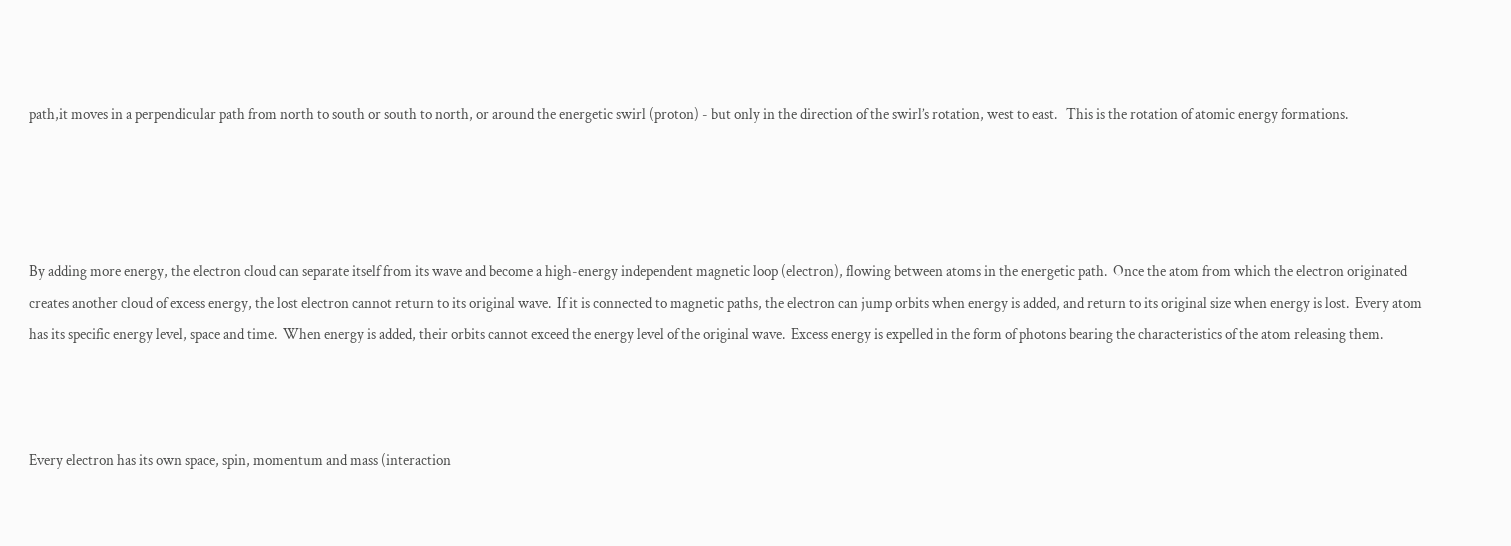path,it moves in a perpendicular path from north to south or south to north, or around the energetic swirl (proton) - but only in the direction of the swirl’s rotation, west to east.   This is the rotation of atomic energy formations.




By adding more energy, the electron cloud can separate itself from its wave and become a high-energy independent magnetic loop (electron), flowing between atoms in the energetic path.  Once the atom from which the electron originated creates another cloud of excess energy, the lost electron cannot return to its original wave.  If it is connected to magnetic paths, the electron can jump orbits when energy is added, and return to its original size when energy is lost.  Every atom has its specific energy level, space and time.  When energy is added, their orbits cannot exceed the energy level of the original wave.  Excess energy is expelled in the form of photons bearing the characteristics of the atom releasing them.



Every electron has its own space, spin, momentum and mass (interaction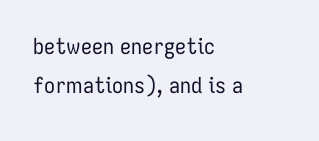between energetic formations), and is a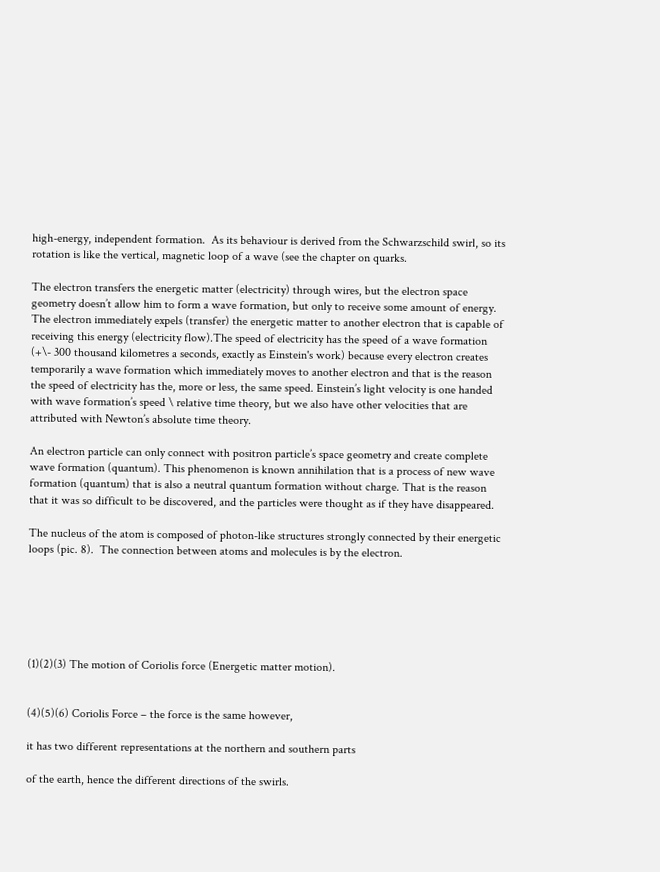high-energy, independent formation.  As its behaviour is derived from the Schwarzschild swirl, so its rotation is like the vertical, magnetic loop of a wave (see the chapter on quarks.

The electron transfers the energetic matter (electricity) through wires, but the electron space geometry doesn’t allow him to form a wave formation, but only to receive some amount of energy. The electron immediately expels (transfer) the energetic matter to another electron that is capable of receiving this energy (electricity flow).The speed of electricity has the speed of a wave formation (+\- 300 thousand kilometres a seconds, exactly as Einstein's work) because every electron creates temporarily a wave formation which immediately moves to another electron and that is the reason the speed of electricity has the, more or less, the same speed. Einstein’s light velocity is one handed with wave formation’s speed \ relative time theory, but we also have other velocities that are attributed with Newton’s absolute time theory.

An electron particle can only connect with positron particle’s space geometry and create complete wave formation (quantum). This phenomenon is known annihilation that is a process of new wave formation (quantum) that is also a neutral quantum formation without charge. That is the reason that it was so difficult to be discovered, and the particles were thought as if they have disappeared.

The nucleus of the atom is composed of photon-like structures strongly connected by their energetic loops (pic. 8).  The connection between atoms and molecules is by the electron.






(1)(2)(3) The motion of Coriolis force (Energetic matter motion).


(4)(5)(6) Coriolis Force – the force is the same however,

it has two different representations at the northern and southern parts

of the earth, hence the different directions of the swirls.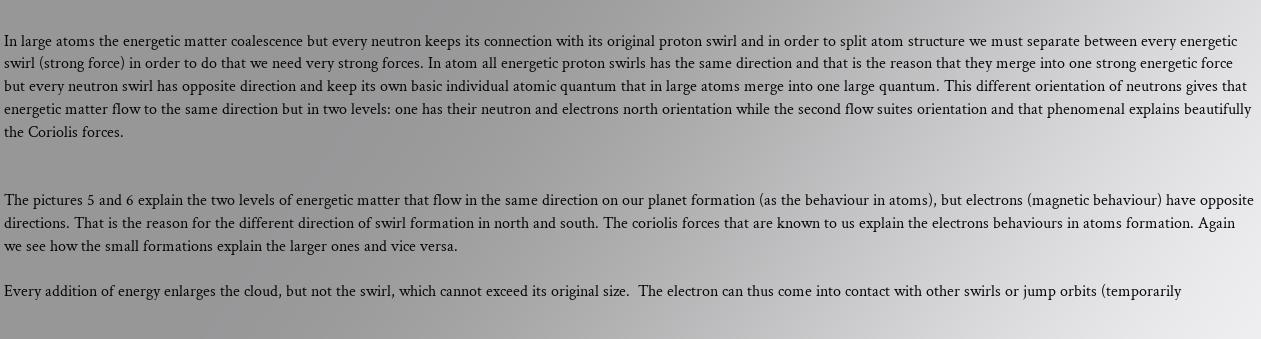In large atoms the energetic matter coalescence but every neutron keeps its connection with its original proton swirl and in order to split atom structure we must separate between every energetic swirl (strong force) in order to do that we need very strong forces. In atom all energetic proton swirls has the same direction and that is the reason that they merge into one strong energetic force but every neutron swirl has opposite direction and keep its own basic individual atomic quantum that in large atoms merge into one large quantum. This different orientation of neutrons gives that energetic matter flow to the same direction but in two levels: one has their neutron and electrons north orientation while the second flow suites orientation and that phenomenal explains beautifully the Coriolis forces.


The pictures 5 and 6 explain the two levels of energetic matter that flow in the same direction on our planet formation (as the behaviour in atoms), but electrons (magnetic behaviour) have opposite directions. That is the reason for the different direction of swirl formation in north and south. The coriolis forces that are known to us explain the electrons behaviours in atoms formation. Again we see how the small formations explain the larger ones and vice versa.

Every addition of energy enlarges the cloud, but not the swirl, which cannot exceed its original size.  The electron can thus come into contact with other swirls or jump orbits (temporarily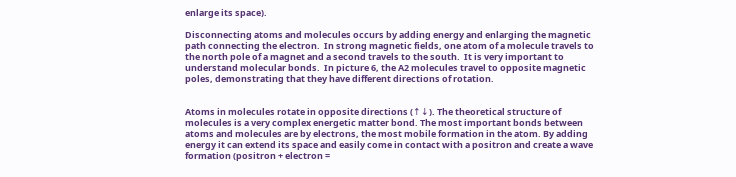enlarge its space).

Disconnecting atoms and molecules occurs by adding energy and enlarging the magnetic path connecting the electron.  In strong magnetic fields, one atom of a molecule travels to the north pole of a magnet and a second travels to the south.  It is very important to understand molecular bonds.  In picture 6, the A2 molecules travel to opposite magnetic poles, demonstrating that they have different directions of rotation.


Atoms in molecules rotate in opposite directions (↑↓). The theoretical structure of molecules is a very complex energetic matter bond. The most important bonds between atoms and molecules are by electrons, the most mobile formation in the atom. By adding energy it can extend its space and easily come in contact with a positron and create a wave formation (positron + electron =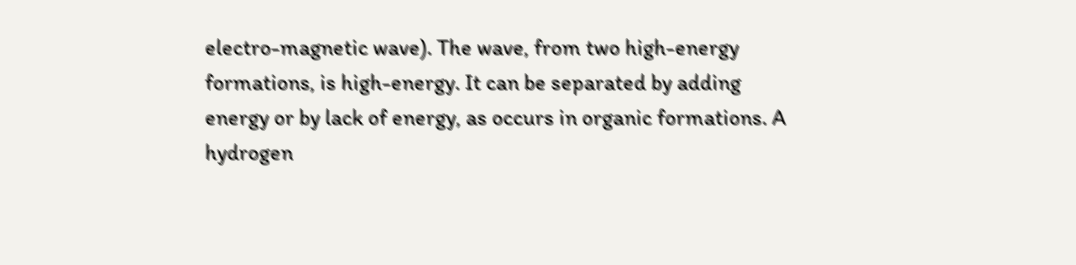electro-magnetic wave). The wave, from two high-energy formations, is high-energy. It can be separated by adding energy or by lack of energy, as occurs in organic formations. A hydrogen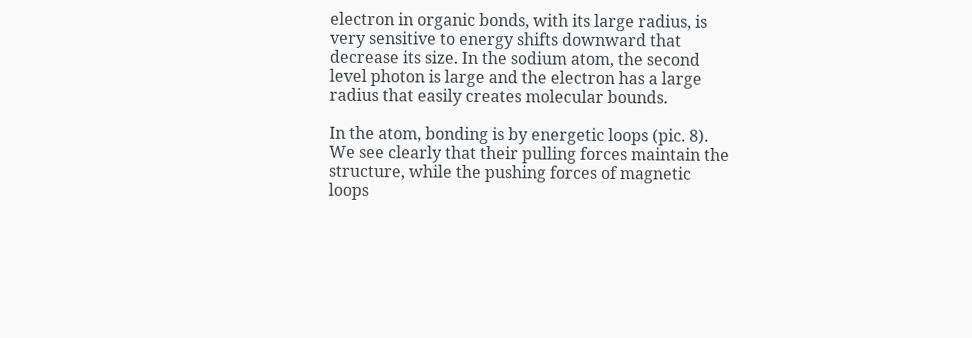electron in organic bonds, with its large radius, is very sensitive to energy shifts downward that decrease its size. In the sodium atom, the second level photon is large and the electron has a large radius that easily creates molecular bounds.

In the atom, bonding is by energetic loops (pic. 8).  We see clearly that their pulling forces maintain the structure, while the pushing forces of magnetic loops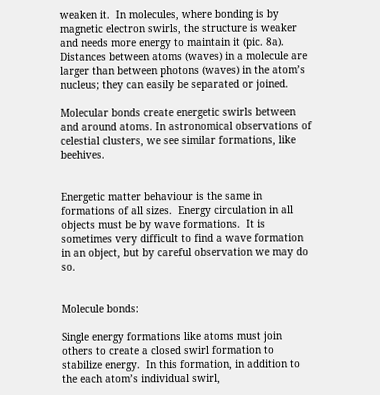weaken it.  In molecules, where bonding is by magnetic electron swirls, the structure is weaker and needs more energy to maintain it (pic. 8a).  Distances between atoms (waves) in a molecule are larger than between photons (waves) in the atom’s nucleus; they can easily be separated or joined.

Molecular bonds create energetic swirls between and around atoms. In astronomical observations of celestial clusters, we see similar formations, like beehives.


Energetic matter behaviour is the same in formations of all sizes.  Energy circulation in all objects must be by wave formations.  It is sometimes very difficult to find a wave formation in an object, but by careful observation we may do so.


Molecule bonds:

Single energy formations like atoms must join others to create a closed swirl formation to stabilize energy.  In this formation, in addition to the each atom’s individual swirl,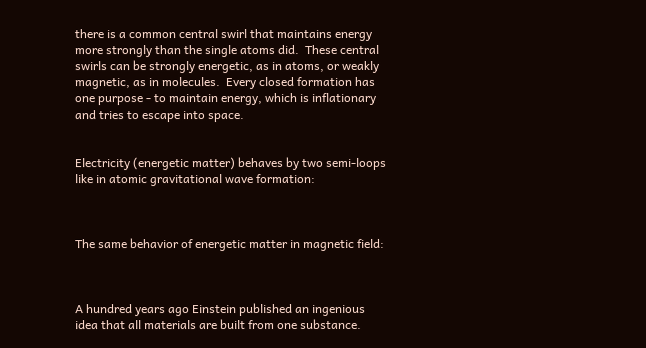there is a common central swirl that maintains energy more strongly than the single atoms did.  These central swirls can be strongly energetic, as in atoms, or weakly magnetic, as in molecules.  Every closed formation has one purpose - to maintain energy, which is inflationary and tries to escape into space.


Electricity (energetic matter) behaves by two semi-loops like in atomic gravitational wave formation:



The same behavior of energetic matter in magnetic field:



A hundred years ago Einstein published an ingenious idea that all materials are built from one substance.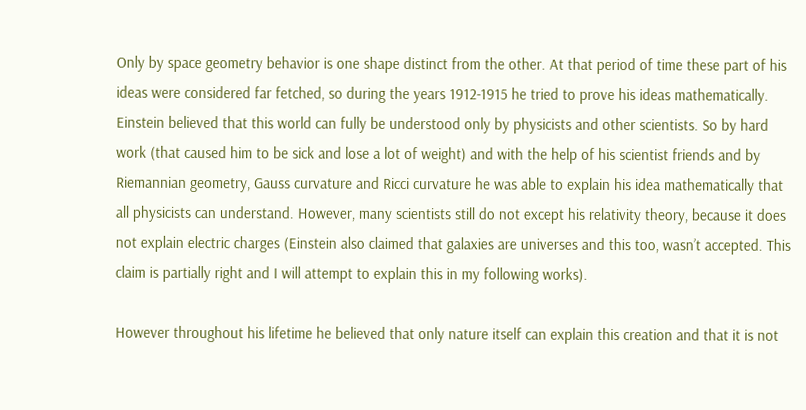Only by space geometry behavior is one shape distinct from the other. At that period of time these part of his ideas were considered far fetched, so during the years 1912-1915 he tried to prove his ideas mathematically. Einstein believed that this world can fully be understood only by physicists and other scientists. So by hard work (that caused him to be sick and lose a lot of weight) and with the help of his scientist friends and by Riemannian geometry, Gauss curvature and Ricci curvature he was able to explain his idea mathematically that all physicists can understand. However, many scientists still do not except his relativity theory, because it does not explain electric charges (Einstein also claimed that galaxies are universes and this too, wasn’t accepted. This claim is partially right and I will attempt to explain this in my following works).

However throughout his lifetime he believed that only nature itself can explain this creation and that it is not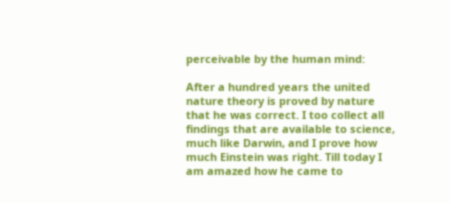perceivable by the human mind:

After a hundred years the united nature theory is proved by nature that he was correct. I too collect all findings that are available to science, much like Darwin, and I prove how much Einstein was right. Till today I am amazed how he came to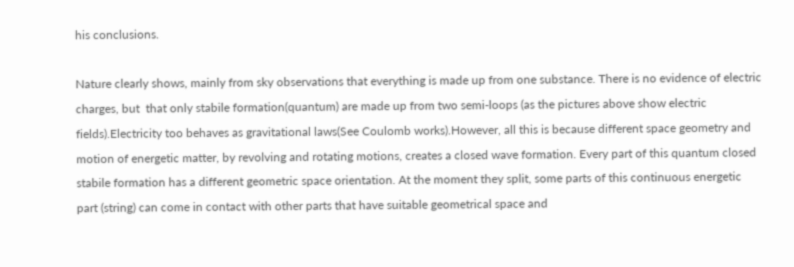his conclusions.

Nature clearly shows, mainly from sky observations that everything is made up from one substance. There is no evidence of electric charges, but  that only stabile formation(quantum) are made up from two semi-loops (as the pictures above show electric fields).Electricity too behaves as gravitational laws(See Coulomb works).However, all this is because different space geometry and motion of energetic matter, by revolving and rotating motions, creates a closed wave formation. Every part of this quantum closed stabile formation has a different geometric space orientation. At the moment they split, some parts of this continuous energetic part (string) can come in contact with other parts that have suitable geometrical space and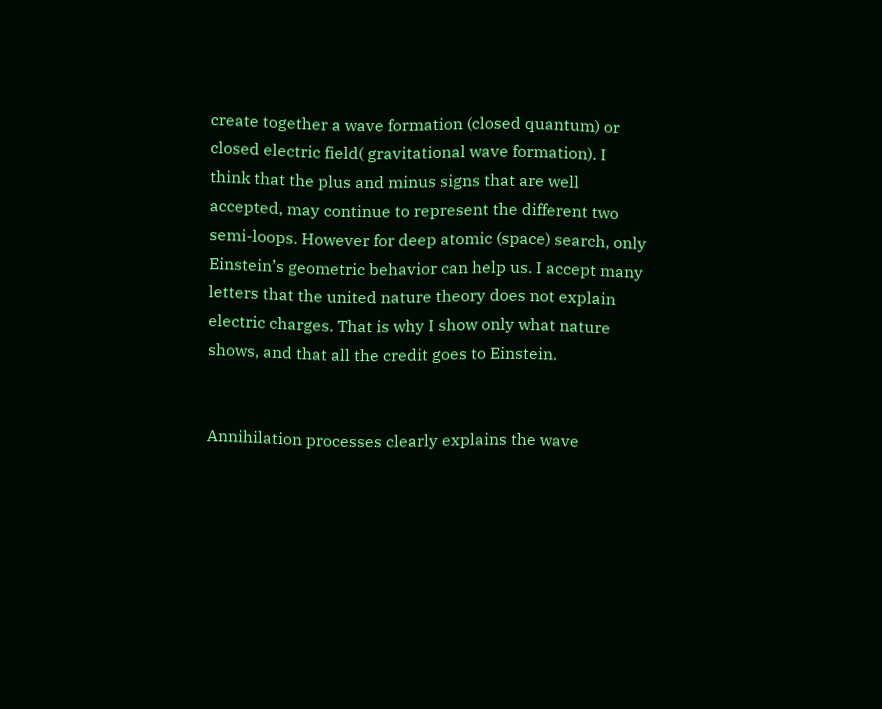create together a wave formation (closed quantum) or closed electric field( gravitational wave formation). I think that the plus and minus signs that are well accepted, may continue to represent the different two semi-loops. However for deep atomic (space) search, only Einstein’s geometric behavior can help us. I accept many letters that the united nature theory does not explain electric charges. That is why I show only what nature shows, and that all the credit goes to Einstein.


Annihilation processes clearly explains the wave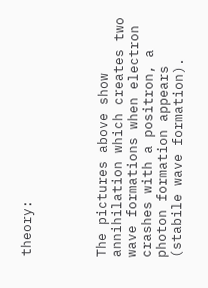theory:




The pictures above show annihilation which creates two wave formations when electron crashes with a positron, a photon formation appears (stabile wave formation).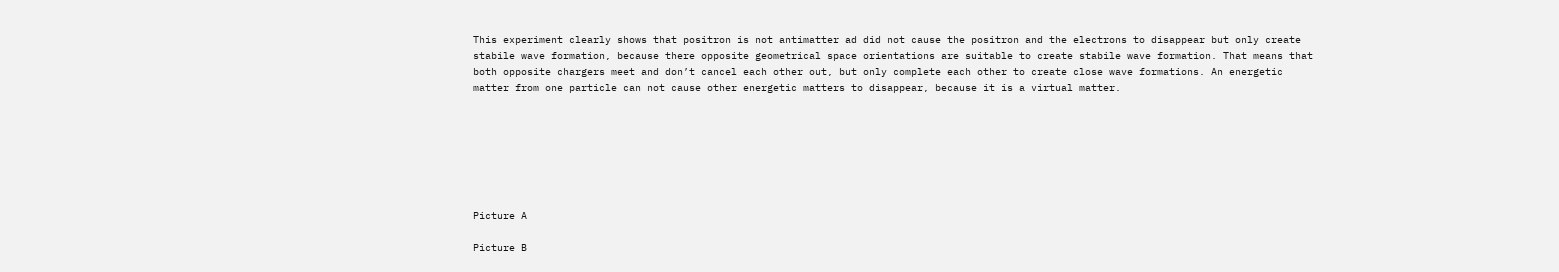This experiment clearly shows that positron is not antimatter ad did not cause the positron and the electrons to disappear but only create stabile wave formation, because there opposite geometrical space orientations are suitable to create stabile wave formation. That means that both opposite chargers meet and don’t cancel each other out, but only complete each other to create close wave formations. An energetic matter from one particle can not cause other energetic matters to disappear, because it is a virtual matter.







Picture A

Picture B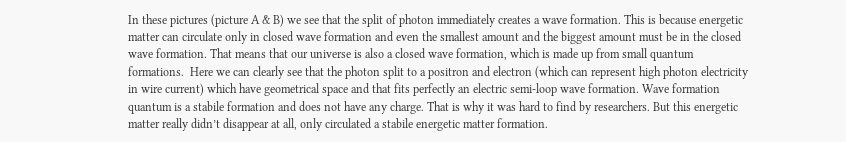In these pictures (picture A & B) we see that the split of photon immediately creates a wave formation. This is because energetic matter can circulate only in closed wave formation and even the smallest amount and the biggest amount must be in the closed wave formation. That means that our universe is also a closed wave formation, which is made up from small quantum formations.  Here we can clearly see that the photon split to a positron and electron (which can represent high photon electricity in wire current) which have geometrical space and that fits perfectly an electric semi-loop wave formation. Wave formation quantum is a stabile formation and does not have any charge. That is why it was hard to find by researchers. But this energetic matter really didn’t disappear at all, only circulated a stabile energetic matter formation.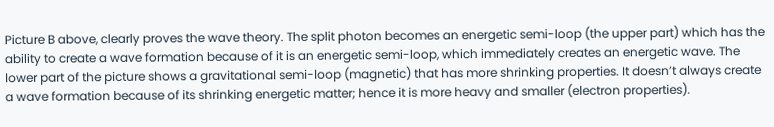Picture B above, clearly proves the wave theory. The split photon becomes an energetic semi-loop (the upper part) which has the ability to create a wave formation because of it is an energetic semi-loop, which immediately creates an energetic wave. The lower part of the picture shows a gravitational semi-loop (magnetic) that has more shrinking properties. It doesn’t always create a wave formation because of its shrinking energetic matter; hence it is more heavy and smaller (electron properties).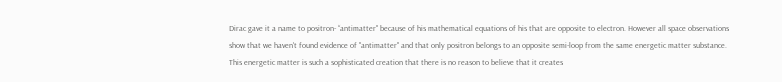Dirac gave it a name to positron- “antimatter" because of his mathematical equations of his that are opposite to electron. However all space observations show that we haven't found evidence of "antimatter" and that only positron belongs to an opposite semi-loop from the same energetic matter substance. This energetic matter is such a sophisticated creation that there is no reason to believe that it creates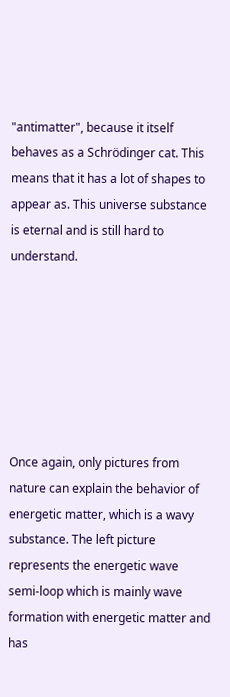"antimatter", because it itself behaves as a Schrödinger cat. This means that it has a lot of shapes to appear as. This universe substance is eternal and is still hard to understand.







Once again, only pictures from nature can explain the behavior of energetic matter, which is a wavy substance. The left picture represents the energetic wave semi-loop which is mainly wave formation with energetic matter and has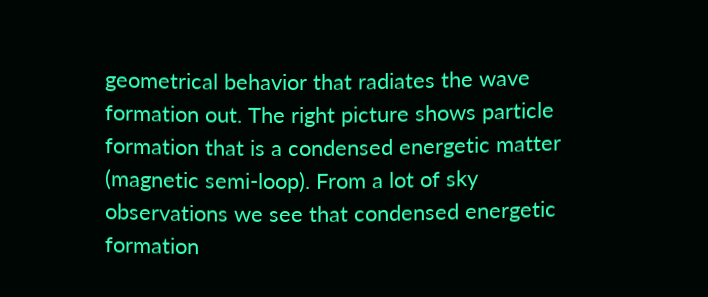geometrical behavior that radiates the wave formation out. The right picture shows particle formation that is a condensed energetic matter (magnetic semi-loop). From a lot of sky observations we see that condensed energetic formation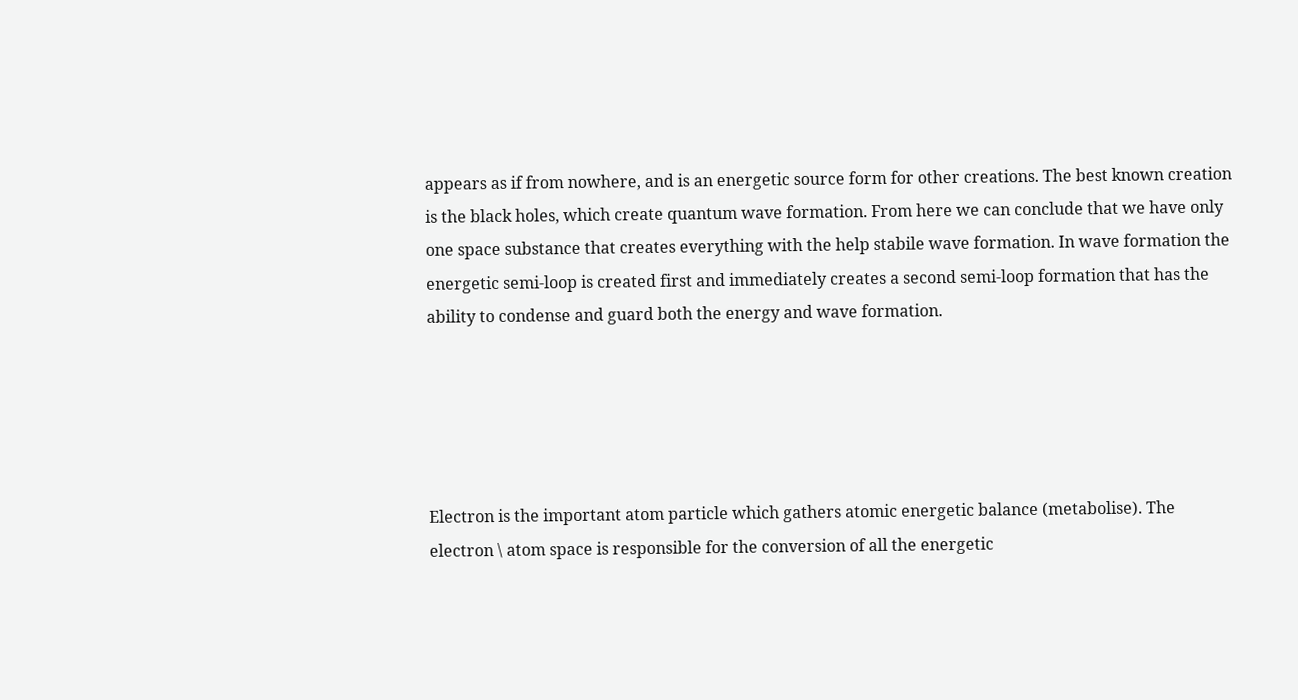appears as if from nowhere, and is an energetic source form for other creations. The best known creation is the black holes, which create quantum wave formation. From here we can conclude that we have only one space substance that creates everything with the help stabile wave formation. In wave formation the energetic semi-loop is created first and immediately creates a second semi-loop formation that has the ability to condense and guard both the energy and wave formation.





Electron is the important atom particle which gathers atomic energetic balance (metabolise). The electron \ atom space is responsible for the conversion of all the energetic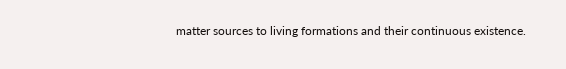matter sources to living formations and their continuous existence.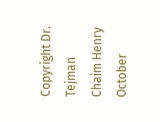Copyright Dr. Tejman Chaim Henry October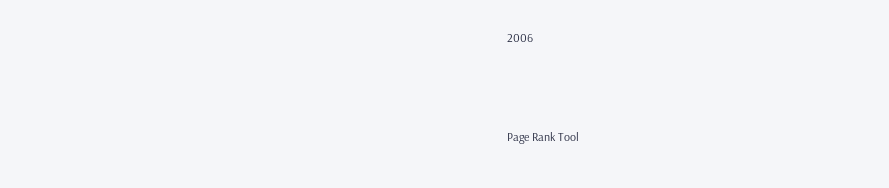2006



Page Rank Tool